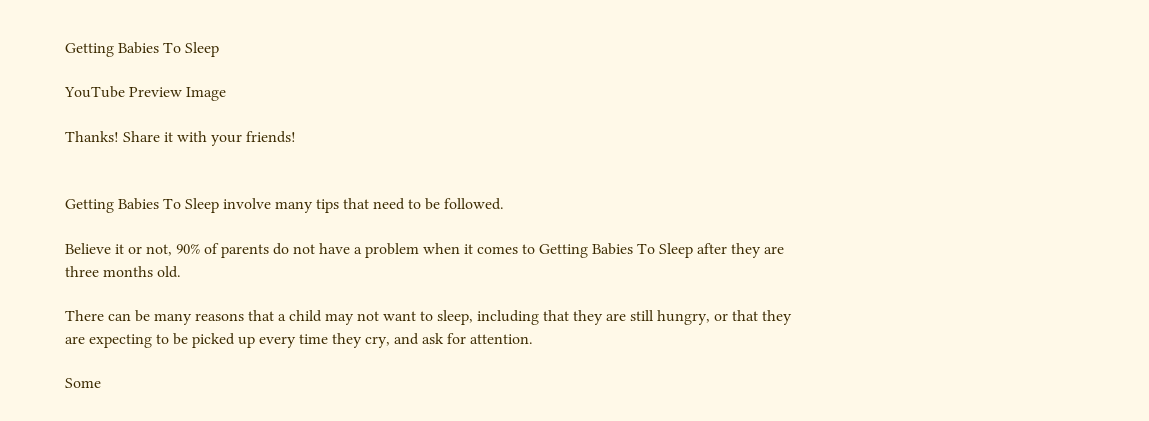Getting Babies To Sleep

YouTube Preview Image

Thanks! Share it with your friends!


Getting Babies To Sleep involve many tips that need to be followed.

Believe it or not, 90% of parents do not have a problem when it comes to Getting Babies To Sleep after they are three months old.

There can be many reasons that a child may not want to sleep, including that they are still hungry, or that they are expecting to be picked up every time they cry, and ask for attention.

Some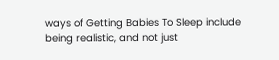ways of Getting Babies To Sleep include being realistic, and not just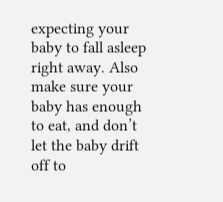expecting your baby to fall asleep right away. Also make sure your baby has enough to eat, and don’t let the baby drift off to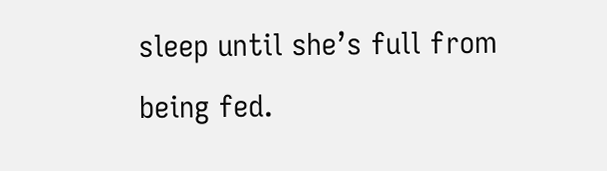sleep until she’s full from being fed.